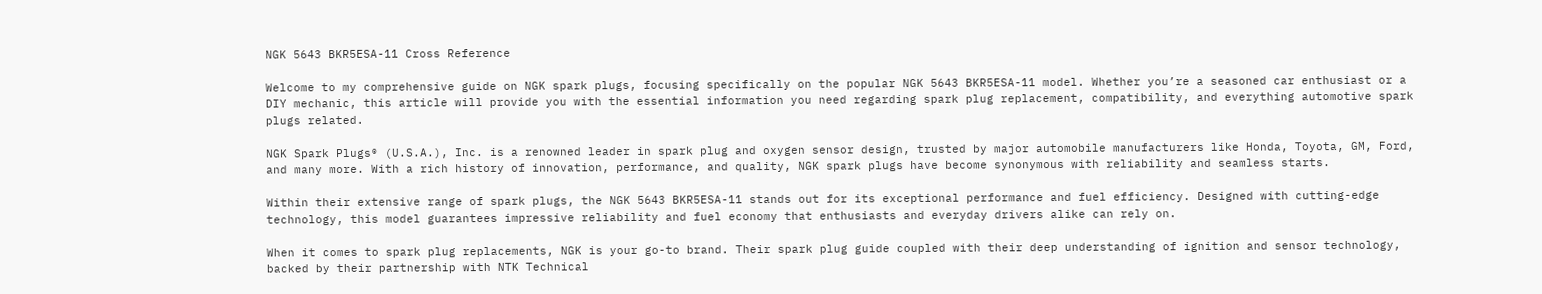NGK 5643 BKR5ESA-11 Cross Reference

Welcome to my comprehensive guide on NGK spark plugs, focusing specifically on the popular NGK 5643 BKR5ESA-11 model. Whether you’re a seasoned car enthusiast or a DIY mechanic, this article will provide you with the essential information you need regarding spark plug replacement, compatibility, and everything automotive spark plugs related.

NGK Spark Plugs® (U.S.A.), Inc. is a renowned leader in spark plug and oxygen sensor design, trusted by major automobile manufacturers like Honda, Toyota, GM, Ford, and many more. With a rich history of innovation, performance, and quality, NGK spark plugs have become synonymous with reliability and seamless starts.

Within their extensive range of spark plugs, the NGK 5643 BKR5ESA-11 stands out for its exceptional performance and fuel efficiency. Designed with cutting-edge technology, this model guarantees impressive reliability and fuel economy that enthusiasts and everyday drivers alike can rely on.

When it comes to spark plug replacements, NGK is your go-to brand. Their spark plug guide coupled with their deep understanding of ignition and sensor technology, backed by their partnership with NTK Technical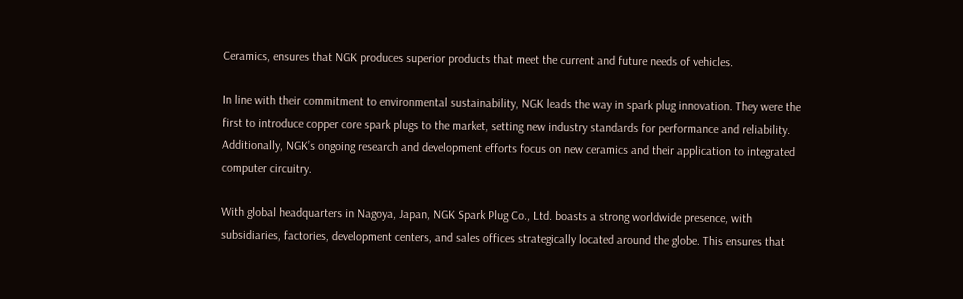Ceramics, ensures that NGK produces superior products that meet the current and future needs of vehicles.

In line with their commitment to environmental sustainability, NGK leads the way in spark plug innovation. They were the first to introduce copper core spark plugs to the market, setting new industry standards for performance and reliability. Additionally, NGK’s ongoing research and development efforts focus on new ceramics and their application to integrated computer circuitry.

With global headquarters in Nagoya, Japan, NGK Spark Plug Co., Ltd. boasts a strong worldwide presence, with subsidiaries, factories, development centers, and sales offices strategically located around the globe. This ensures that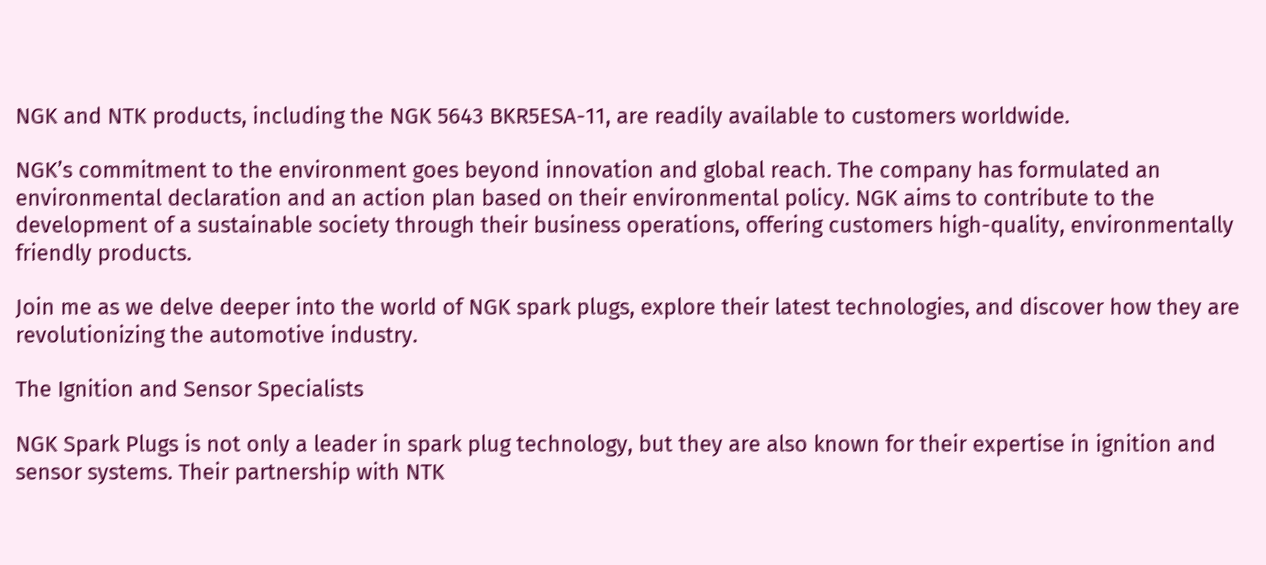NGK and NTK products, including the NGK 5643 BKR5ESA-11, are readily available to customers worldwide.

NGK’s commitment to the environment goes beyond innovation and global reach. The company has formulated an environmental declaration and an action plan based on their environmental policy. NGK aims to contribute to the development of a sustainable society through their business operations, offering customers high-quality, environmentally friendly products.

Join me as we delve deeper into the world of NGK spark plugs, explore their latest technologies, and discover how they are revolutionizing the automotive industry.

The Ignition and Sensor Specialists

NGK Spark Plugs is not only a leader in spark plug technology, but they are also known for their expertise in ignition and sensor systems. Their partnership with NTK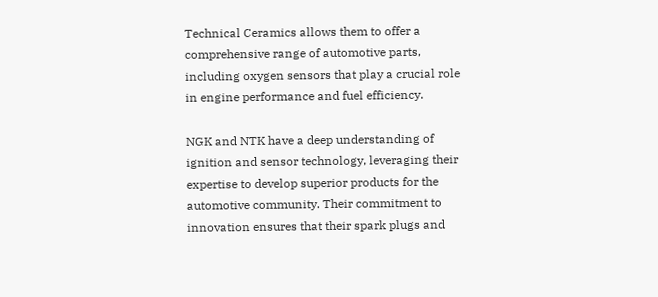Technical Ceramics allows them to offer a comprehensive range of automotive parts, including oxygen sensors that play a crucial role in engine performance and fuel efficiency.

NGK and NTK have a deep understanding of ignition and sensor technology, leveraging their expertise to develop superior products for the automotive community. Their commitment to innovation ensures that their spark plugs and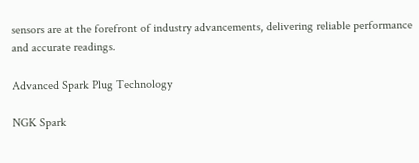sensors are at the forefront of industry advancements, delivering reliable performance and accurate readings.

Advanced Spark Plug Technology

NGK Spark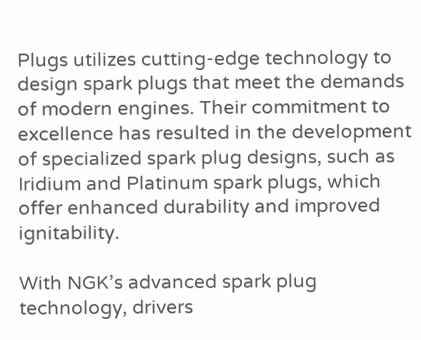Plugs utilizes cutting-edge technology to design spark plugs that meet the demands of modern engines. Their commitment to excellence has resulted in the development of specialized spark plug designs, such as Iridium and Platinum spark plugs, which offer enhanced durability and improved ignitability.

With NGK’s advanced spark plug technology, drivers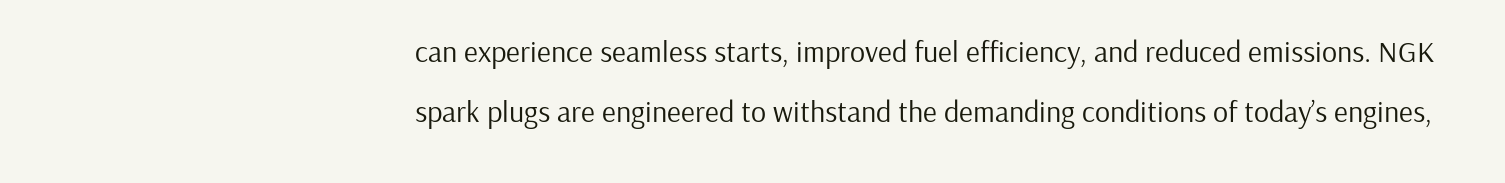can experience seamless starts, improved fuel efficiency, and reduced emissions. NGK spark plugs are engineered to withstand the demanding conditions of today’s engines,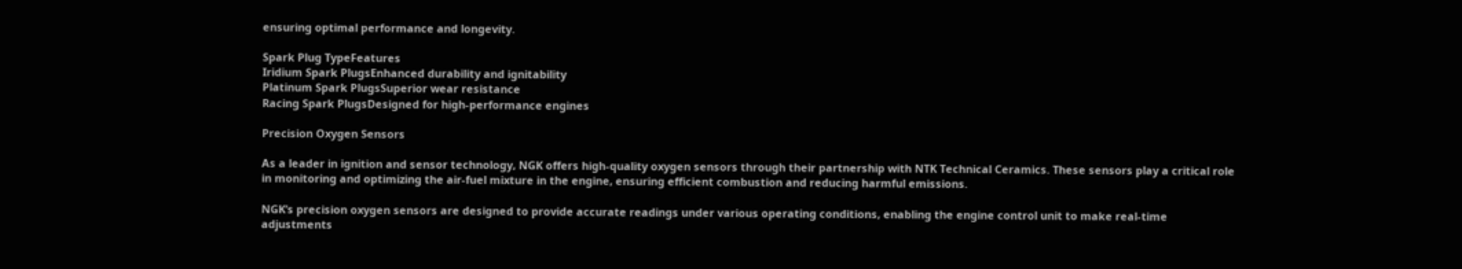ensuring optimal performance and longevity.

Spark Plug TypeFeatures
Iridium Spark PlugsEnhanced durability and ignitability
Platinum Spark PlugsSuperior wear resistance
Racing Spark PlugsDesigned for high-performance engines

Precision Oxygen Sensors

As a leader in ignition and sensor technology, NGK offers high-quality oxygen sensors through their partnership with NTK Technical Ceramics. These sensors play a critical role in monitoring and optimizing the air-fuel mixture in the engine, ensuring efficient combustion and reducing harmful emissions.

NGK’s precision oxygen sensors are designed to provide accurate readings under various operating conditions, enabling the engine control unit to make real-time adjustments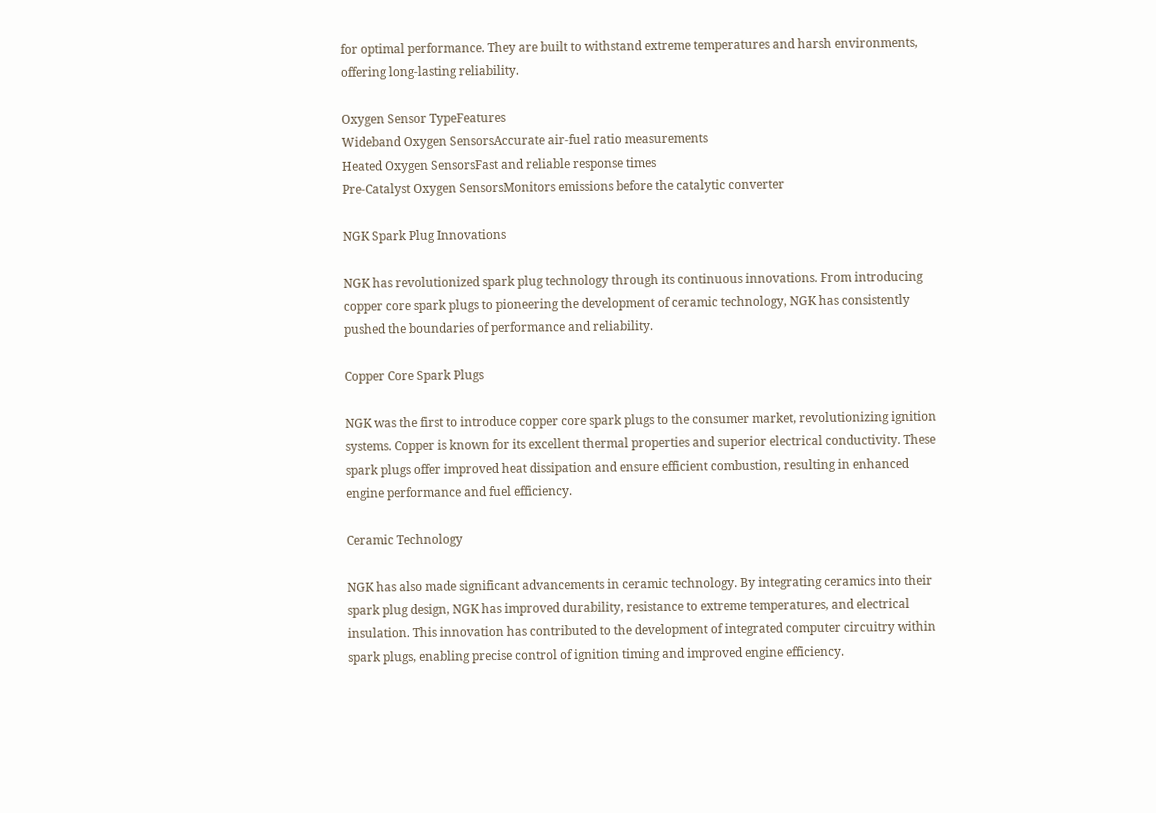for optimal performance. They are built to withstand extreme temperatures and harsh environments, offering long-lasting reliability.

Oxygen Sensor TypeFeatures
Wideband Oxygen SensorsAccurate air-fuel ratio measurements
Heated Oxygen SensorsFast and reliable response times
Pre-Catalyst Oxygen SensorsMonitors emissions before the catalytic converter

NGK Spark Plug Innovations

NGK has revolutionized spark plug technology through its continuous innovations. From introducing copper core spark plugs to pioneering the development of ceramic technology, NGK has consistently pushed the boundaries of performance and reliability.

Copper Core Spark Plugs

NGK was the first to introduce copper core spark plugs to the consumer market, revolutionizing ignition systems. Copper is known for its excellent thermal properties and superior electrical conductivity. These spark plugs offer improved heat dissipation and ensure efficient combustion, resulting in enhanced engine performance and fuel efficiency.

Ceramic Technology

NGK has also made significant advancements in ceramic technology. By integrating ceramics into their spark plug design, NGK has improved durability, resistance to extreme temperatures, and electrical insulation. This innovation has contributed to the development of integrated computer circuitry within spark plugs, enabling precise control of ignition timing and improved engine efficiency.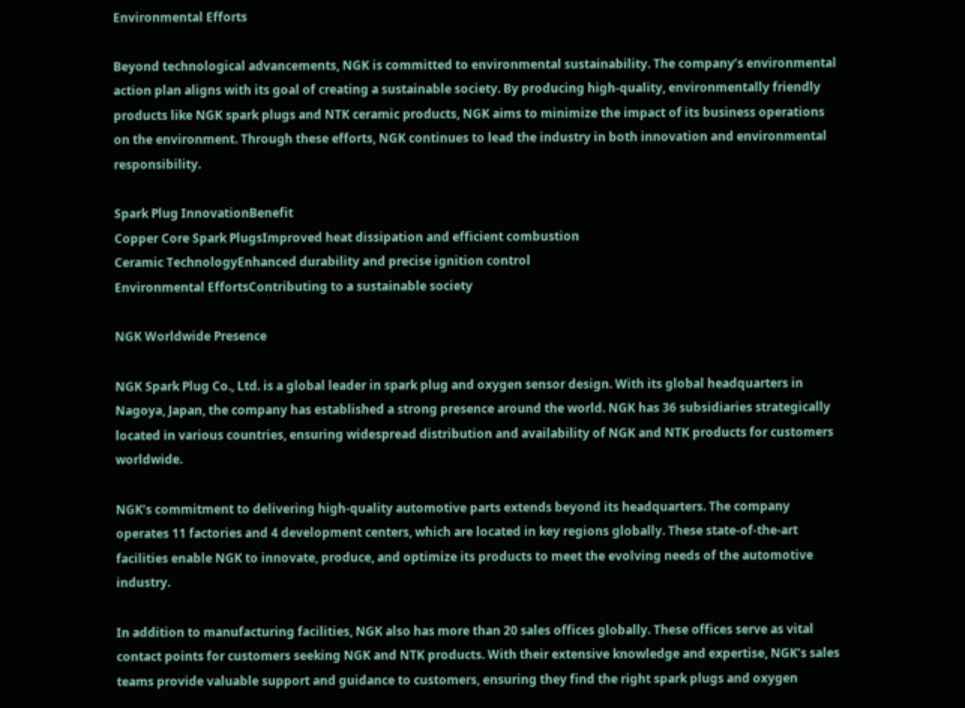Environmental Efforts

Beyond technological advancements, NGK is committed to environmental sustainability. The company’s environmental action plan aligns with its goal of creating a sustainable society. By producing high-quality, environmentally friendly products like NGK spark plugs and NTK ceramic products, NGK aims to minimize the impact of its business operations on the environment. Through these efforts, NGK continues to lead the industry in both innovation and environmental responsibility.

Spark Plug InnovationBenefit
Copper Core Spark PlugsImproved heat dissipation and efficient combustion
Ceramic TechnologyEnhanced durability and precise ignition control
Environmental EffortsContributing to a sustainable society

NGK Worldwide Presence

NGK Spark Plug Co., Ltd. is a global leader in spark plug and oxygen sensor design. With its global headquarters in Nagoya, Japan, the company has established a strong presence around the world. NGK has 36 subsidiaries strategically located in various countries, ensuring widespread distribution and availability of NGK and NTK products for customers worldwide.

NGK’s commitment to delivering high-quality automotive parts extends beyond its headquarters. The company operates 11 factories and 4 development centers, which are located in key regions globally. These state-of-the-art facilities enable NGK to innovate, produce, and optimize its products to meet the evolving needs of the automotive industry.

In addition to manufacturing facilities, NGK also has more than 20 sales offices globally. These offices serve as vital contact points for customers seeking NGK and NTK products. With their extensive knowledge and expertise, NGK’s sales teams provide valuable support and guidance to customers, ensuring they find the right spark plugs and oxygen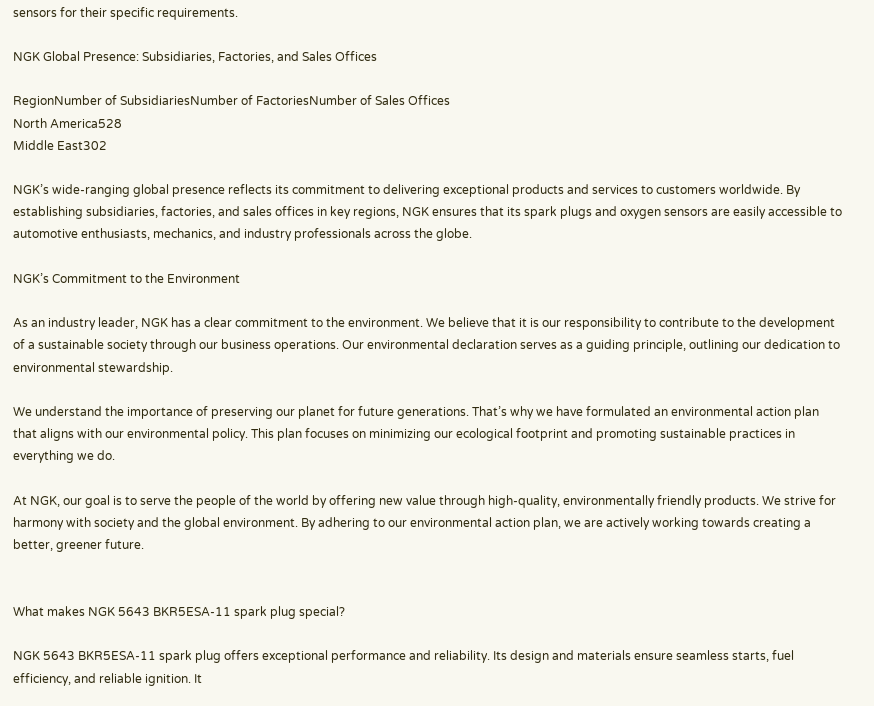sensors for their specific requirements.

NGK Global Presence: Subsidiaries, Factories, and Sales Offices

RegionNumber of SubsidiariesNumber of FactoriesNumber of Sales Offices
North America528
Middle East302

NGK’s wide-ranging global presence reflects its commitment to delivering exceptional products and services to customers worldwide. By establishing subsidiaries, factories, and sales offices in key regions, NGK ensures that its spark plugs and oxygen sensors are easily accessible to automotive enthusiasts, mechanics, and industry professionals across the globe.

NGK’s Commitment to the Environment

As an industry leader, NGK has a clear commitment to the environment. We believe that it is our responsibility to contribute to the development of a sustainable society through our business operations. Our environmental declaration serves as a guiding principle, outlining our dedication to environmental stewardship.

We understand the importance of preserving our planet for future generations. That’s why we have formulated an environmental action plan that aligns with our environmental policy. This plan focuses on minimizing our ecological footprint and promoting sustainable practices in everything we do.

At NGK, our goal is to serve the people of the world by offering new value through high-quality, environmentally friendly products. We strive for harmony with society and the global environment. By adhering to our environmental action plan, we are actively working towards creating a better, greener future.


What makes NGK 5643 BKR5ESA-11 spark plug special?

NGK 5643 BKR5ESA-11 spark plug offers exceptional performance and reliability. Its design and materials ensure seamless starts, fuel efficiency, and reliable ignition. It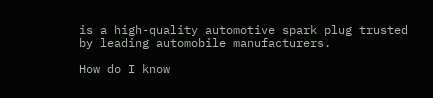is a high-quality automotive spark plug trusted by leading automobile manufacturers.

How do I know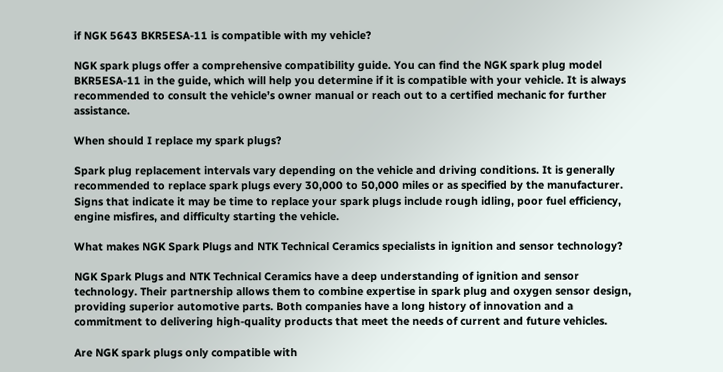if NGK 5643 BKR5ESA-11 is compatible with my vehicle?

NGK spark plugs offer a comprehensive compatibility guide. You can find the NGK spark plug model BKR5ESA-11 in the guide, which will help you determine if it is compatible with your vehicle. It is always recommended to consult the vehicle’s owner manual or reach out to a certified mechanic for further assistance.

When should I replace my spark plugs?

Spark plug replacement intervals vary depending on the vehicle and driving conditions. It is generally recommended to replace spark plugs every 30,000 to 50,000 miles or as specified by the manufacturer. Signs that indicate it may be time to replace your spark plugs include rough idling, poor fuel efficiency, engine misfires, and difficulty starting the vehicle.

What makes NGK Spark Plugs and NTK Technical Ceramics specialists in ignition and sensor technology?

NGK Spark Plugs and NTK Technical Ceramics have a deep understanding of ignition and sensor technology. Their partnership allows them to combine expertise in spark plug and oxygen sensor design, providing superior automotive parts. Both companies have a long history of innovation and a commitment to delivering high-quality products that meet the needs of current and future vehicles.

Are NGK spark plugs only compatible with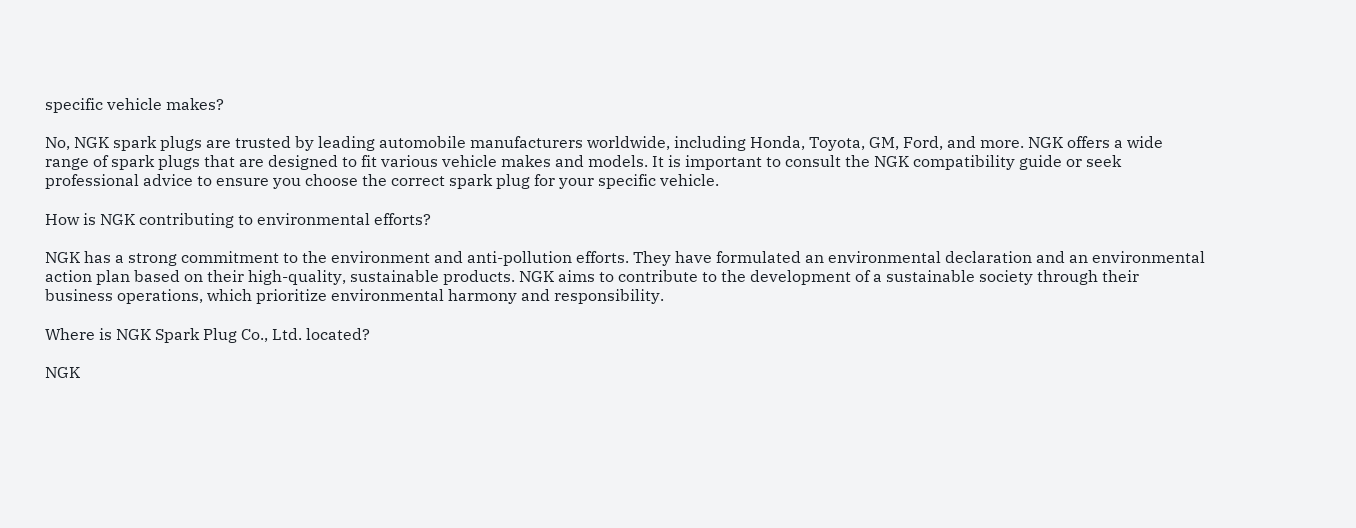specific vehicle makes?

No, NGK spark plugs are trusted by leading automobile manufacturers worldwide, including Honda, Toyota, GM, Ford, and more. NGK offers a wide range of spark plugs that are designed to fit various vehicle makes and models. It is important to consult the NGK compatibility guide or seek professional advice to ensure you choose the correct spark plug for your specific vehicle.

How is NGK contributing to environmental efforts?

NGK has a strong commitment to the environment and anti-pollution efforts. They have formulated an environmental declaration and an environmental action plan based on their high-quality, sustainable products. NGK aims to contribute to the development of a sustainable society through their business operations, which prioritize environmental harmony and responsibility.

Where is NGK Spark Plug Co., Ltd. located?

NGK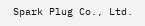Spark Plug Co., Ltd.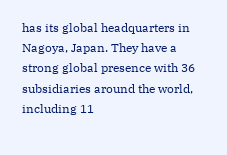has its global headquarters in Nagoya, Japan. They have a strong global presence with 36 subsidiaries around the world, including 11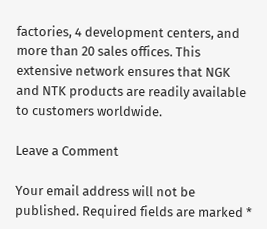factories, 4 development centers, and more than 20 sales offices. This extensive network ensures that NGK and NTK products are readily available to customers worldwide.

Leave a Comment

Your email address will not be published. Required fields are marked *